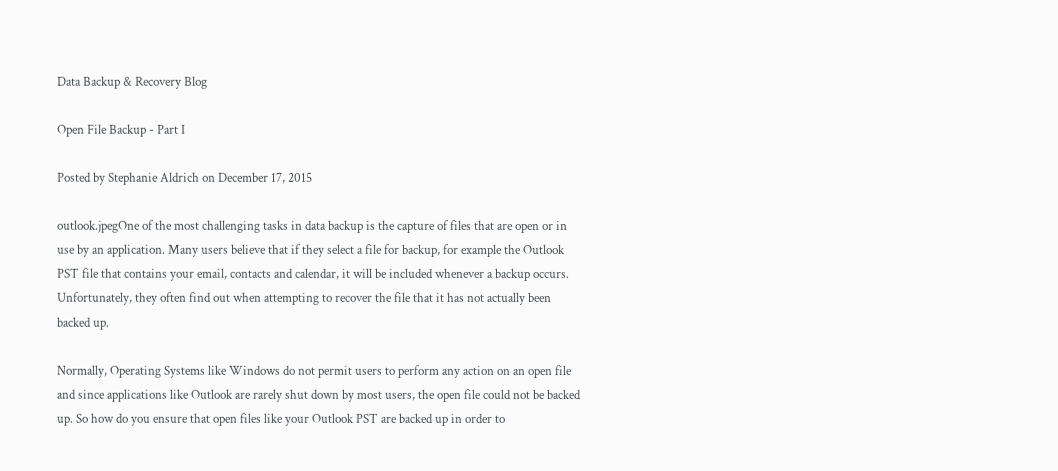Data Backup & Recovery Blog

Open File Backup - Part I

Posted by Stephanie Aldrich on December 17, 2015

outlook.jpegOne of the most challenging tasks in data backup is the capture of files that are open or in use by an application. Many users believe that if they select a file for backup, for example the Outlook PST file that contains your email, contacts and calendar, it will be included whenever a backup occurs. Unfortunately, they often find out when attempting to recover the file that it has not actually been backed up.

Normally, Operating Systems like Windows do not permit users to perform any action on an open file and since applications like Outlook are rarely shut down by most users, the open file could not be backed up. So how do you ensure that open files like your Outlook PST are backed up in order to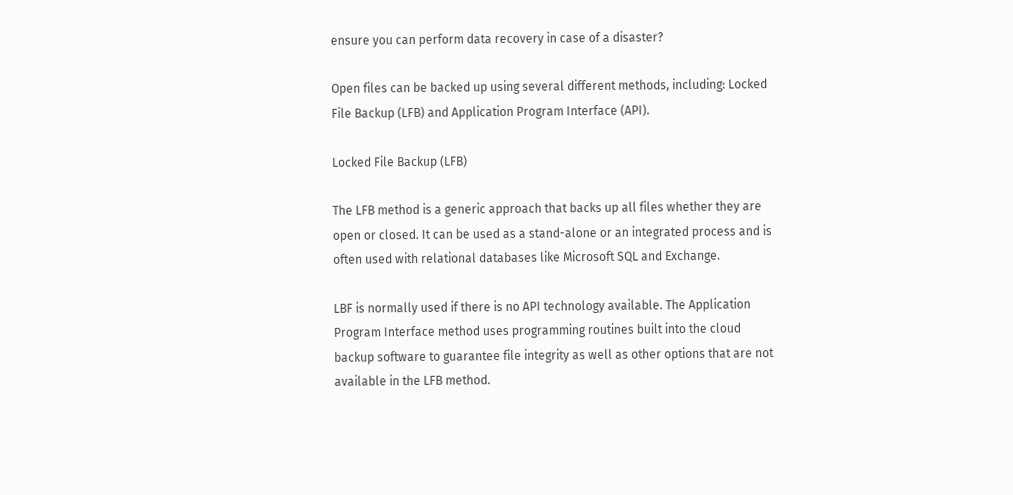ensure you can perform data recovery in case of a disaster?

Open files can be backed up using several different methods, including: Locked File Backup (LFB) and Application Program Interface (API).

Locked File Backup (LFB)

The LFB method is a generic approach that backs up all files whether they are open or closed. It can be used as a stand-alone or an integrated process and is often used with relational databases like Microsoft SQL and Exchange.

LBF is normally used if there is no API technology available. The Application Program Interface method uses programming routines built into the cloud backup software to guarantee file integrity as well as other options that are not available in the LFB method.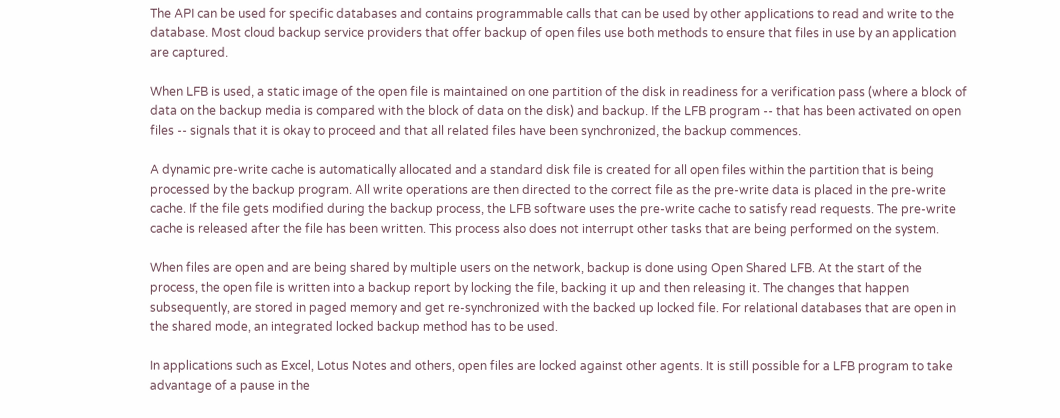The API can be used for specific databases and contains programmable calls that can be used by other applications to read and write to the database. Most cloud backup service providers that offer backup of open files use both methods to ensure that files in use by an application are captured.

When LFB is used, a static image of the open file is maintained on one partition of the disk in readiness for a verification pass (where a block of data on the backup media is compared with the block of data on the disk) and backup. If the LFB program -- that has been activated on open files -- signals that it is okay to proceed and that all related files have been synchronized, the backup commences.

A dynamic pre-write cache is automatically allocated and a standard disk file is created for all open files within the partition that is being processed by the backup program. All write operations are then directed to the correct file as the pre-write data is placed in the pre-write cache. If the file gets modified during the backup process, the LFB software uses the pre-write cache to satisfy read requests. The pre-write cache is released after the file has been written. This process also does not interrupt other tasks that are being performed on the system.

When files are open and are being shared by multiple users on the network, backup is done using Open Shared LFB. At the start of the process, the open file is written into a backup report by locking the file, backing it up and then releasing it. The changes that happen subsequently, are stored in paged memory and get re-synchronized with the backed up locked file. For relational databases that are open in the shared mode, an integrated locked backup method has to be used.

In applications such as Excel, Lotus Notes and others, open files are locked against other agents. It is still possible for a LFB program to take advantage of a pause in the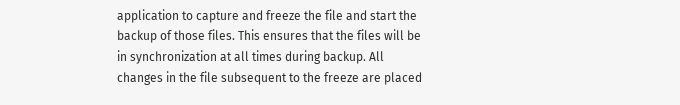application to capture and freeze the file and start the backup of those files. This ensures that the files will be in synchronization at all times during backup. All changes in the file subsequent to the freeze are placed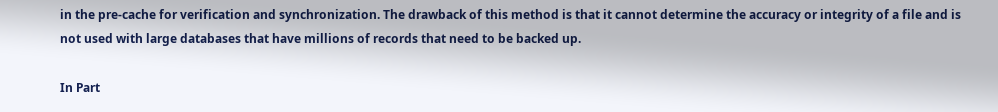in the pre-cache for verification and synchronization. The drawback of this method is that it cannot determine the accuracy or integrity of a file and is not used with large databases that have millions of records that need to be backed up.

In Part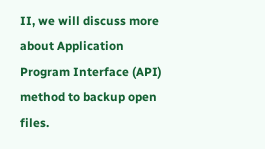II, we will discuss more about Application Program Interface (API) method to backup open files.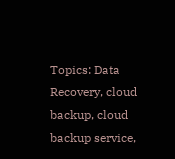Topics: Data Recovery, cloud backup, cloud backup service,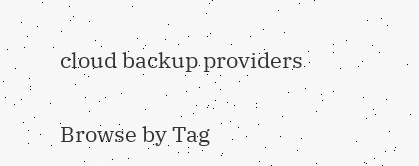cloud backup providers

Browse by Tag